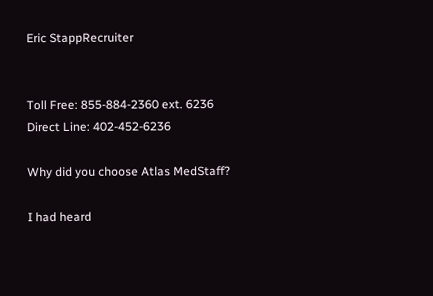Eric StappRecruiter


Toll Free: 855-884-2360 ext. 6236
Direct Line: 402-452-6236

Why did you choose Atlas MedStaff?

I had heard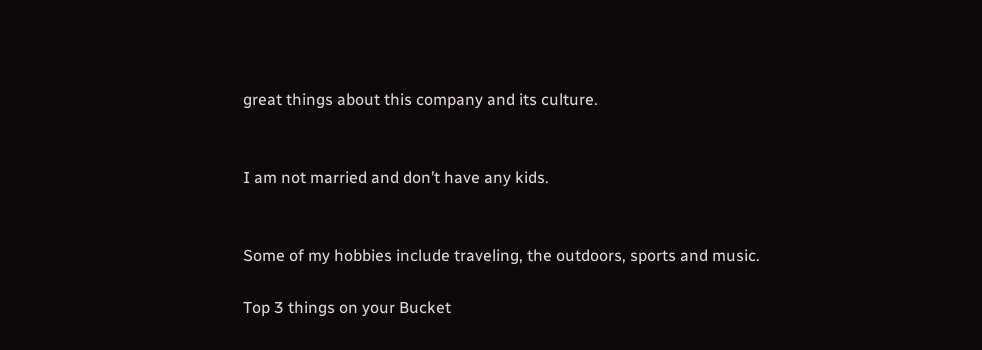great things about this company and its culture.


I am not married and don’t have any kids.


Some of my hobbies include traveling, the outdoors, sports and music.

Top 3 things on your Bucket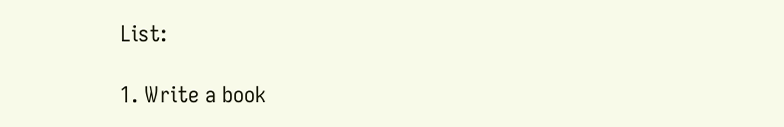List:

1. Write a book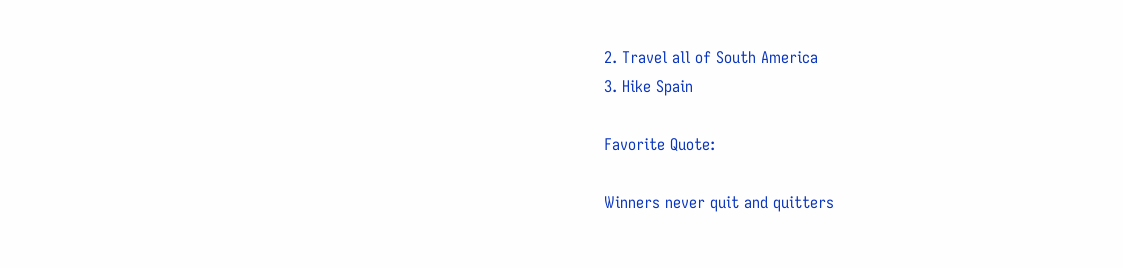2. Travel all of South America
3. Hike Spain

Favorite Quote:

Winners never quit and quitters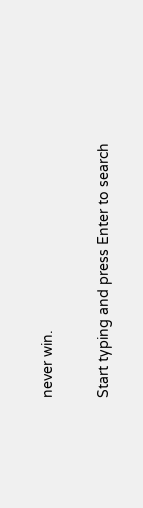never win.

Start typing and press Enter to search